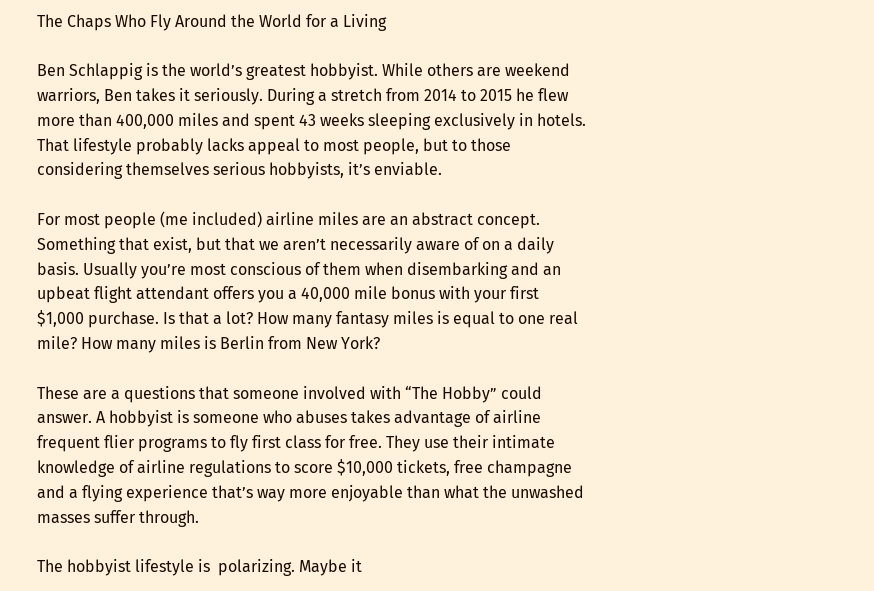The Chaps Who Fly Around the World for a Living

Ben Schlappig is the world’s greatest hobbyist. While others are weekend warriors, Ben takes it seriously. During a stretch from 2014 to 2015 he flew more than 400,000 miles and spent 43 weeks sleeping exclusively in hotels. That lifestyle probably lacks appeal to most people, but to those considering themselves serious hobbyists, it’s enviable.

For most people (me included) airline miles are an abstract concept. Something that exist, but that we aren’t necessarily aware of on a daily basis. Usually you’re most conscious of them when disembarking and an upbeat flight attendant offers you a 40,000 mile bonus with your first $1,000 purchase. Is that a lot? How many fantasy miles is equal to one real mile? How many miles is Berlin from New York?

These are a questions that someone involved with “The Hobby” could answer. A hobbyist is someone who abuses takes advantage of airline frequent flier programs to fly first class for free. They use their intimate knowledge of airline regulations to score $10,000 tickets, free champagne and a flying experience that’s way more enjoyable than what the unwashed masses suffer through.

The hobbyist lifestyle is  polarizing. Maybe it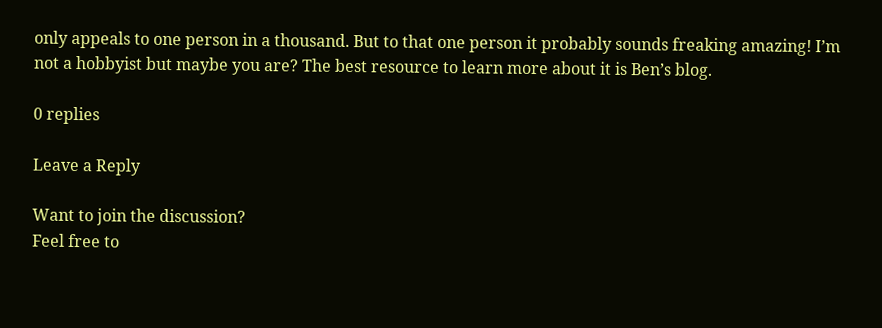only appeals to one person in a thousand. But to that one person it probably sounds freaking amazing! I’m not a hobbyist but maybe you are? The best resource to learn more about it is Ben’s blog.

0 replies

Leave a Reply

Want to join the discussion?
Feel free to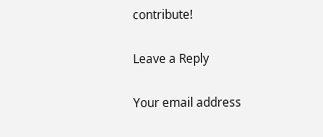contribute!

Leave a Reply

Your email address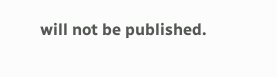will not be published.